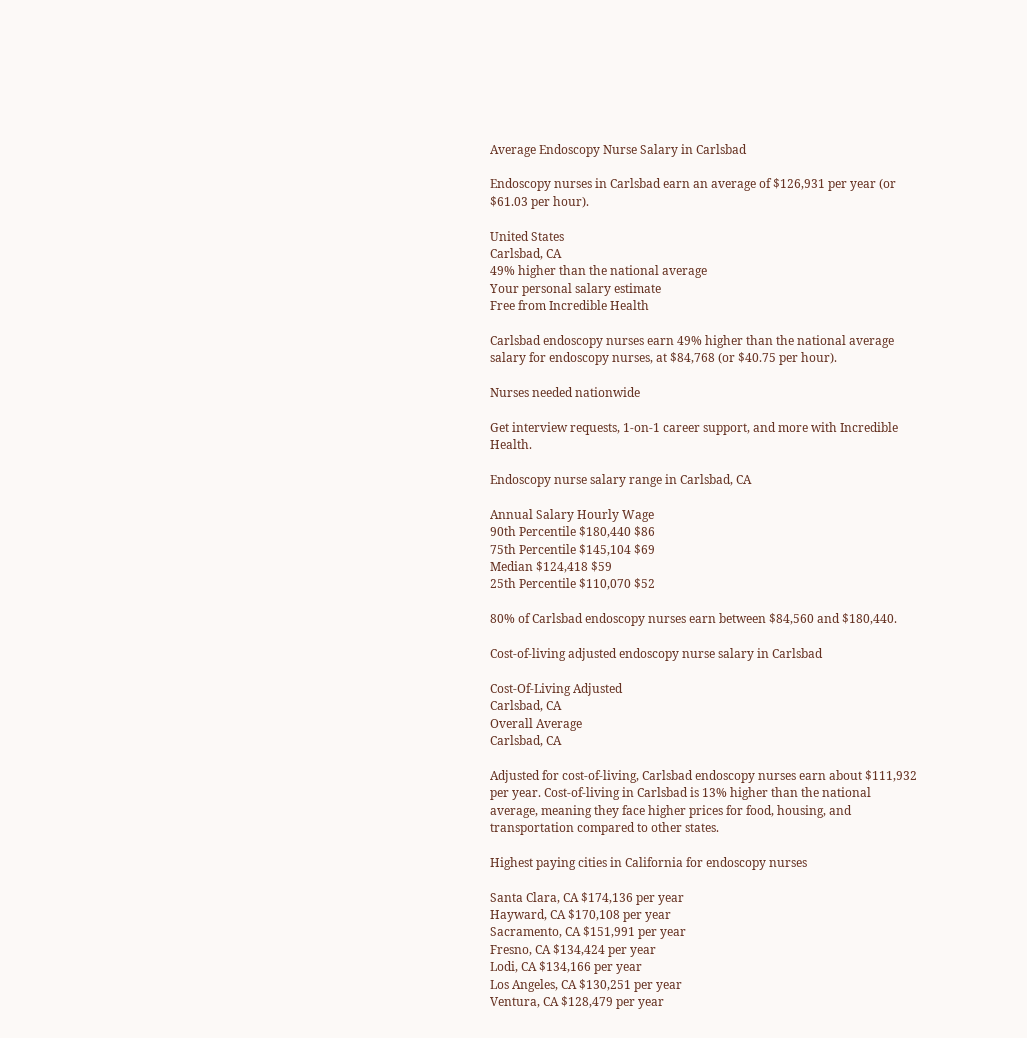Average Endoscopy Nurse Salary in Carlsbad

Endoscopy nurses in Carlsbad earn an average of $126,931 per year (or $61.03 per hour).

United States
Carlsbad, CA
49% higher than the national average
Your personal salary estimate
Free from Incredible Health

Carlsbad endoscopy nurses earn 49% higher than the national average salary for endoscopy nurses, at $84,768 (or $40.75 per hour).

Nurses needed nationwide

Get interview requests, 1-on-1 career support, and more with Incredible Health.

Endoscopy nurse salary range in Carlsbad, CA

Annual Salary Hourly Wage
90th Percentile $180,440 $86
75th Percentile $145,104 $69
Median $124,418 $59
25th Percentile $110,070 $52

80% of Carlsbad endoscopy nurses earn between $84,560 and $180,440.

Cost-of-living adjusted endoscopy nurse salary in Carlsbad

Cost-Of-Living Adjusted
Carlsbad, CA
Overall Average
Carlsbad, CA

Adjusted for cost-of-living, Carlsbad endoscopy nurses earn about $111,932 per year. Cost-of-living in Carlsbad is 13% higher than the national average, meaning they face higher prices for food, housing, and transportation compared to other states.

Highest paying cities in California for endoscopy nurses

Santa Clara, CA $174,136 per year
Hayward, CA $170,108 per year
Sacramento, CA $151,991 per year
Fresno, CA $134,424 per year
Lodi, CA $134,166 per year
Los Angeles, CA $130,251 per year
Ventura, CA $128,479 per year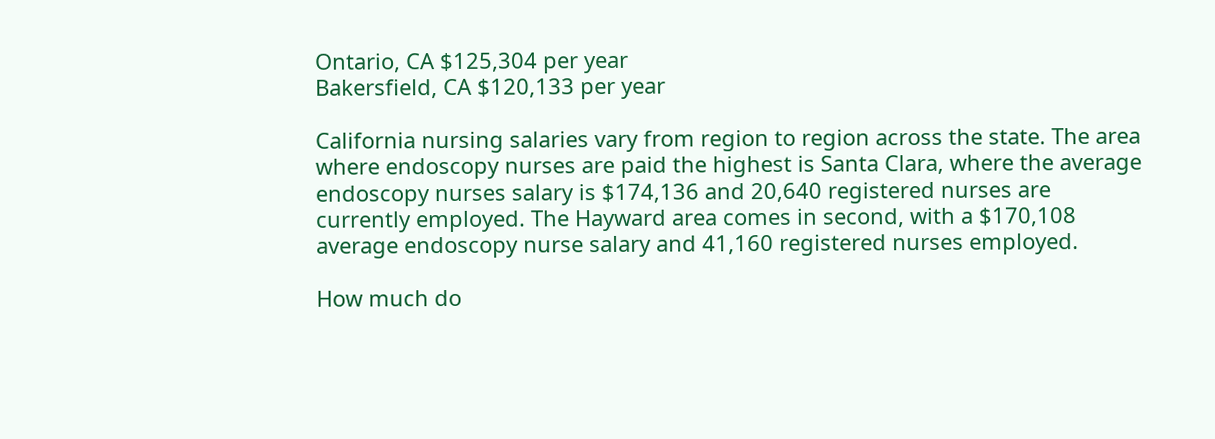Ontario, CA $125,304 per year
Bakersfield, CA $120,133 per year

California nursing salaries vary from region to region across the state. The area where endoscopy nurses are paid the highest is Santa Clara, where the average endoscopy nurses salary is $174,136 and 20,640 registered nurses are currently employed. The Hayward area comes in second, with a $170,108 average endoscopy nurse salary and 41,160 registered nurses employed.

How much do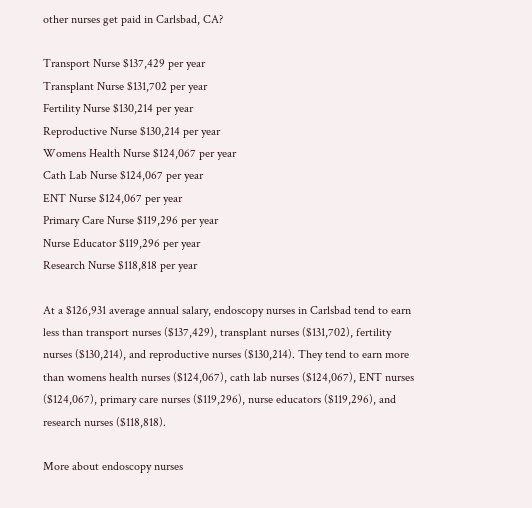other nurses get paid in Carlsbad, CA?

Transport Nurse $137,429 per year
Transplant Nurse $131,702 per year
Fertility Nurse $130,214 per year
Reproductive Nurse $130,214 per year
Womens Health Nurse $124,067 per year
Cath Lab Nurse $124,067 per year
ENT Nurse $124,067 per year
Primary Care Nurse $119,296 per year
Nurse Educator $119,296 per year
Research Nurse $118,818 per year

At a $126,931 average annual salary, endoscopy nurses in Carlsbad tend to earn less than transport nurses ($137,429), transplant nurses ($131,702), fertility nurses ($130,214), and reproductive nurses ($130,214). They tend to earn more than womens health nurses ($124,067), cath lab nurses ($124,067), ENT nurses ($124,067), primary care nurses ($119,296), nurse educators ($119,296), and research nurses ($118,818).

More about endoscopy nurses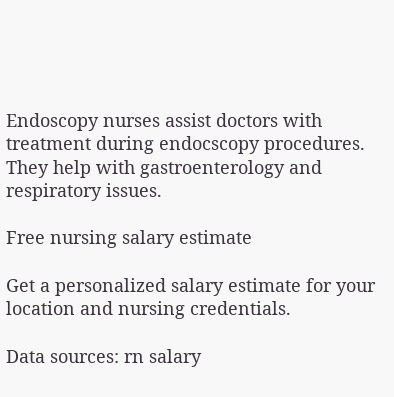Endoscopy nurses assist doctors with treatment during endocscopy procedures. They help with gastroenterology and respiratory issues.

Free nursing salary estimate

Get a personalized salary estimate for your location and nursing credentials.

Data sources: rn salary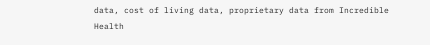data, cost of living data, proprietary data from Incredible Health